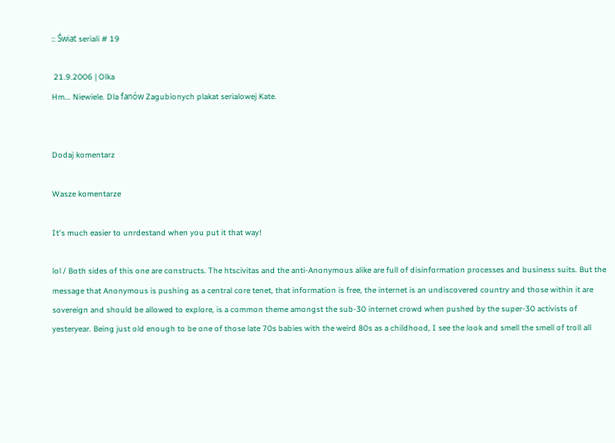:: Świat seriali # 19

 21.9.2006 | Olka
Hm... Niewiele. Dla fanów Zagubionych plakat serialowej Kate.


Dodaj komentarz

Wasze komentarze

It's much easier to unrdestand when you put it that way!

lol / Both sides of this one are constructs. The htscivitas and the anti-Anonymous alike are full of disinformation processes and business suits. But the message that Anonymous is pushing as a central core tenet, that information is free, the internet is an undiscovered country and those within it are sovereign and should be allowed to explore, is a common theme amongst the sub-30 internet crowd when pushed by the super-30 activists of yesteryear. Being just old enough to be one of those late 70s babies with the weird 80s as a childhood, I see the look and smell the smell of troll all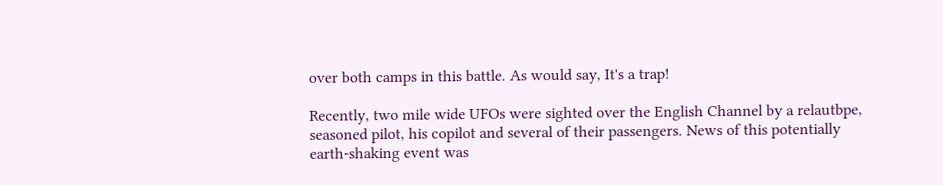over both camps in this battle. As would say, It's a trap!

Recently, two mile wide UFOs were sighted over the English Channel by a relautbpe, seasoned pilot, his copilot and several of their passengers. News of this potentially earth-shaking event was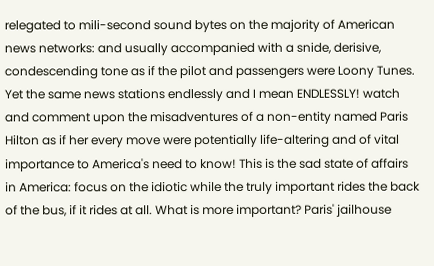relegated to mili-second sound bytes on the majority of American news networks: and usually accompanied with a snide, derisive, condescending tone as if the pilot and passengers were Loony Tunes. Yet the same news stations endlessly and I mean ENDLESSLY! watch and comment upon the misadventures of a non-entity named Paris Hilton as if her every move were potentially life-altering and of vital importance to America's need to know! This is the sad state of affairs in America: focus on the idiotic while the truly important rides the back of the bus, if it rides at all. What is more important? Paris' jailhouse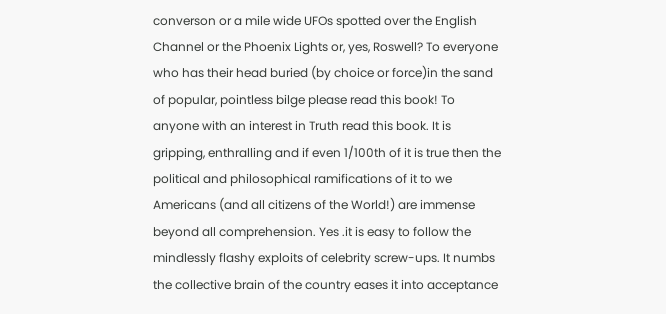converson or a mile wide UFOs spotted over the English Channel or the Phoenix Lights or, yes, Roswell? To everyone who has their head buried (by choice or force)in the sand of popular, pointless bilge please read this book! To anyone with an interest in Truth read this book. It is gripping, enthralling and if even 1/100th of it is true then the political and philosophical ramifications of it to we Americans (and all citizens of the World!) are immense beyond all comprehension. Yes .it is easy to follow the mindlessly flashy exploits of celebrity screw-ups. It numbs the collective brain of the country eases it into acceptance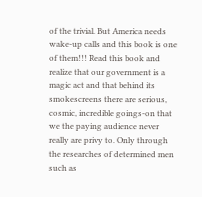of the trivial. But America needs wake-up calls and this book is one of them!!! Read this book and realize that our government is a magic act and that behind its smokescreens there are serious, cosmic, incredible goings-on that we the paying audience never really are privy to. Only through the researches of determined men such as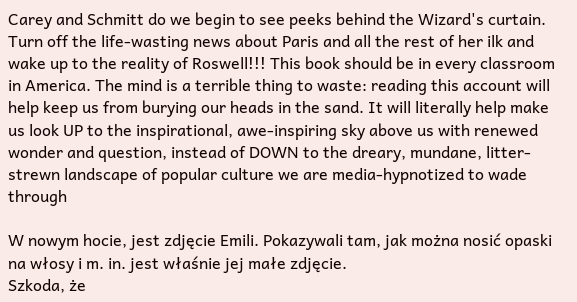Carey and Schmitt do we begin to see peeks behind the Wizard's curtain. Turn off the life-wasting news about Paris and all the rest of her ilk and wake up to the reality of Roswell!!! This book should be in every classroom in America. The mind is a terrible thing to waste: reading this account will help keep us from burying our heads in the sand. It will literally help make us look UP to the inspirational, awe-inspiring sky above us with renewed wonder and question, instead of DOWN to the dreary, mundane, litter-strewn landscape of popular culture we are media-hypnotized to wade through

W nowym hocie, jest zdjęcie Emili. Pokazywali tam, jak można nosić opaski na włosy i m. in. jest właśnie jej małe zdjęcie.
Szkoda, że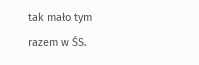tak mało tym razem w ŚS.